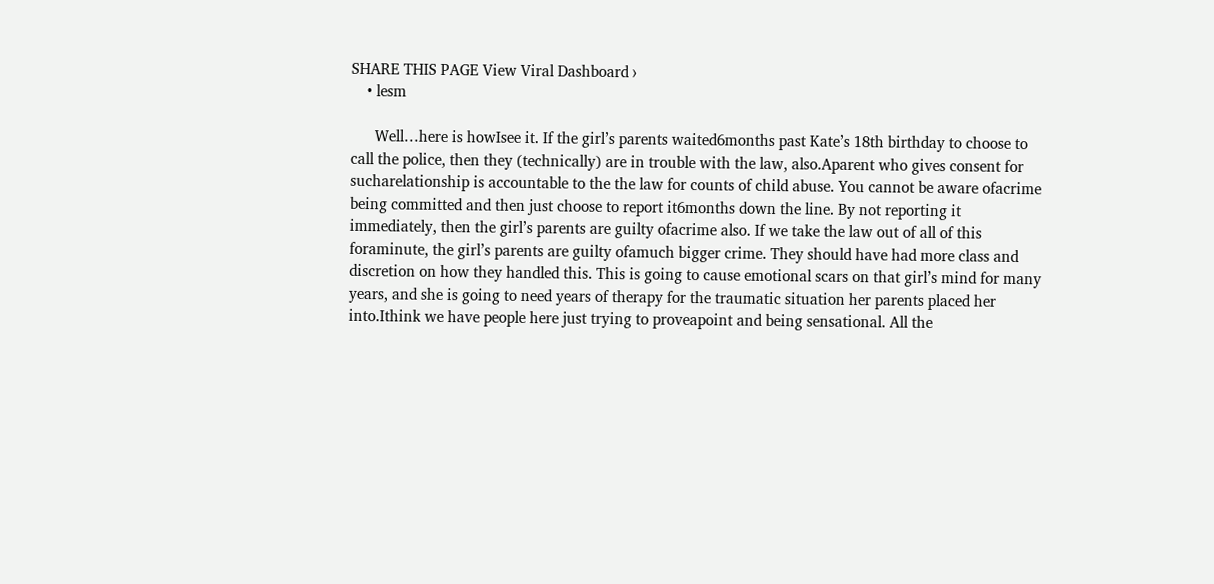SHARE THIS PAGE View Viral Dashboard ›
    • lesm

      Well…here is howIsee it. If the girl’s parents waited6months past Kate’s 18th birthday to choose to call the police, then they (technically) are in trouble with the law, also.Aparent who gives consent for sucharelationship is accountable to the the law for counts of child abuse. You cannot be aware ofacrime being committed and then just choose to report it6months down the line. By not reporting it immediately, then the girl’s parents are guilty ofacrime also. If we take the law out of all of this foraminute, the girl’s parents are guilty ofamuch bigger crime. They should have had more class and discretion on how they handled this. This is going to cause emotional scars on that girl’s mind for many years, and she is going to need years of therapy for the traumatic situation her parents placed her into.Ithink we have people here just trying to proveapoint and being sensational. All the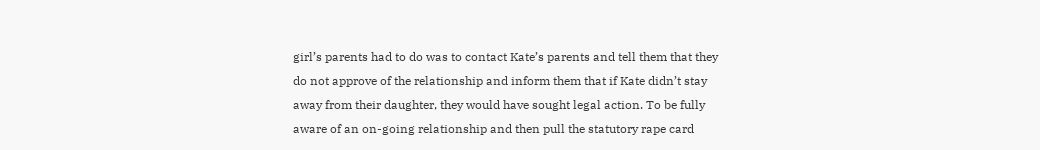girl’s parents had to do was to contact Kate’s parents and tell them that they do not approve of the relationship and inform them that if Kate didn’t stay away from their daughter, they would have sought legal action. To be fully aware of an on-going relationship and then pull the statutory rape card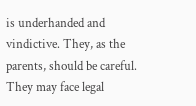is underhanded and vindictive. They, as the parents, should be careful. They may face legal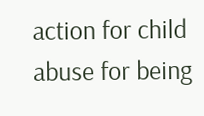action for child abuse for being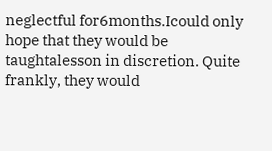neglectful for6months.Icould only hope that they would be taughtalesson in discretion. Quite frankly, they would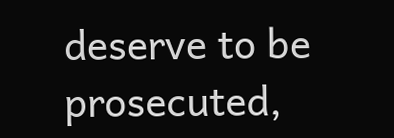deserve to be prosecuted,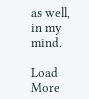as well, in my mind.

Load More